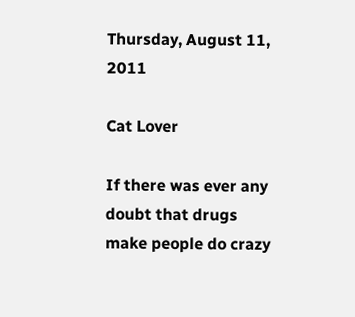Thursday, August 11, 2011

Cat Lover

If there was ever any doubt that drugs make people do crazy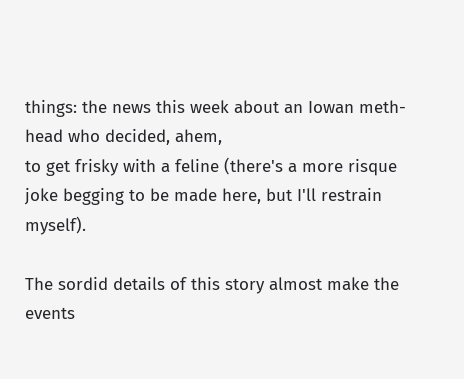things: the news this week about an Iowan meth-head who decided, ahem,
to get frisky with a feline (there's a more risque joke begging to be made here, but I'll restrain myself).

The sordid details of this story almost make the events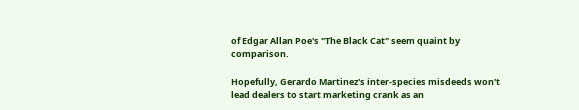of Edgar Allan Poe's "The Black Cat" seem quaint by comparison.

Hopefully, Gerardo Martinez's inter-species misdeeds won't lead dealers to start marketing crank as an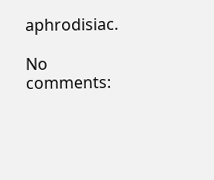aphrodisiac.

No comments: